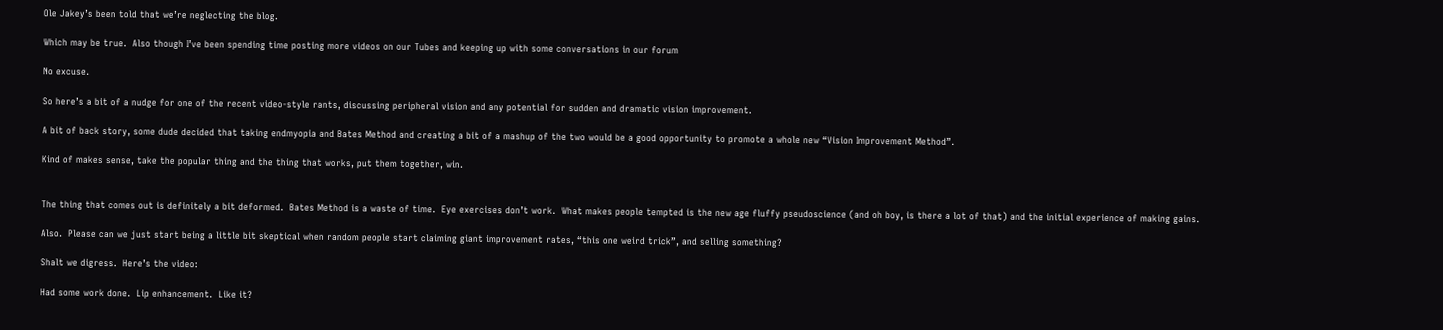Ole Jakey’s been told that we’re neglecting the blog.

Which may be true.  Also though I’ve been spending time posting more videos on our Tubes and keeping up with some conversations in our forum

No excuse.

So here’s a bit of a nudge for one of the recent video-style rants, discussing peripheral vision and any potential for sudden and dramatic vision improvement.

A bit of back story, some dude decided that taking endmyopia and Bates Method and creating a bit of a mashup of the two would be a good opportunity to promote a whole new “Vision Improvement Method”.

Kind of makes sense, take the popular thing and the thing that works, put them together, win.


The thing that comes out is definitely a bit deformed.  Bates Method is a waste of time.  Eye exercises don’t work.  What makes people tempted is the new age fluffy pseudoscience (and oh boy, is there a lot of that) and the initial experience of making gains.

Also.  Please can we just start being a little bit skeptical when random people start claiming giant improvement rates, “this one weird trick”, and selling something?

Shalt we digress.  Here’s the video:

Had some work done.  Lip enhancement.  Like it?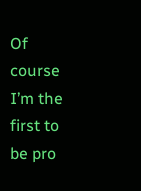Of course I’m the first to be pro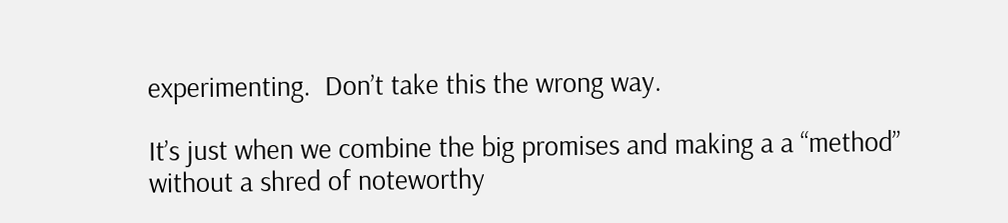experimenting.  Don’t take this the wrong way.

It’s just when we combine the big promises and making a a “method” without a shred of noteworthy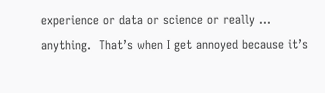experience or data or science or really … anything.  That’s when I get annoyed because it’s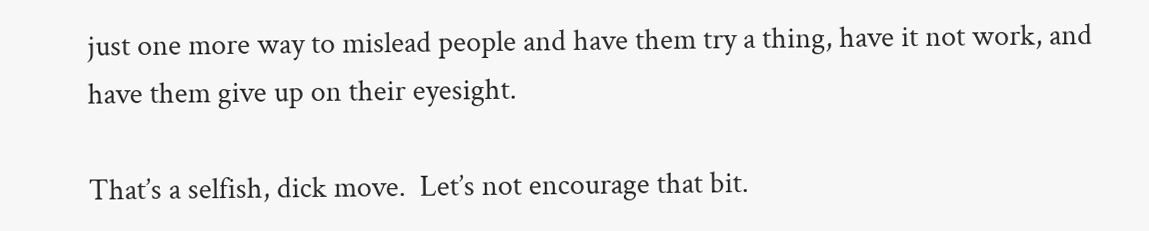just one more way to mislead people and have them try a thing, have it not work, and have them give up on their eyesight.

That’s a selfish, dick move.  Let’s not encourage that bit.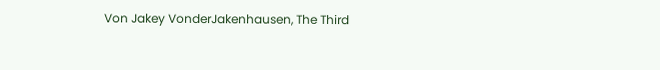Von Jakey VonderJakenhausen, The Third